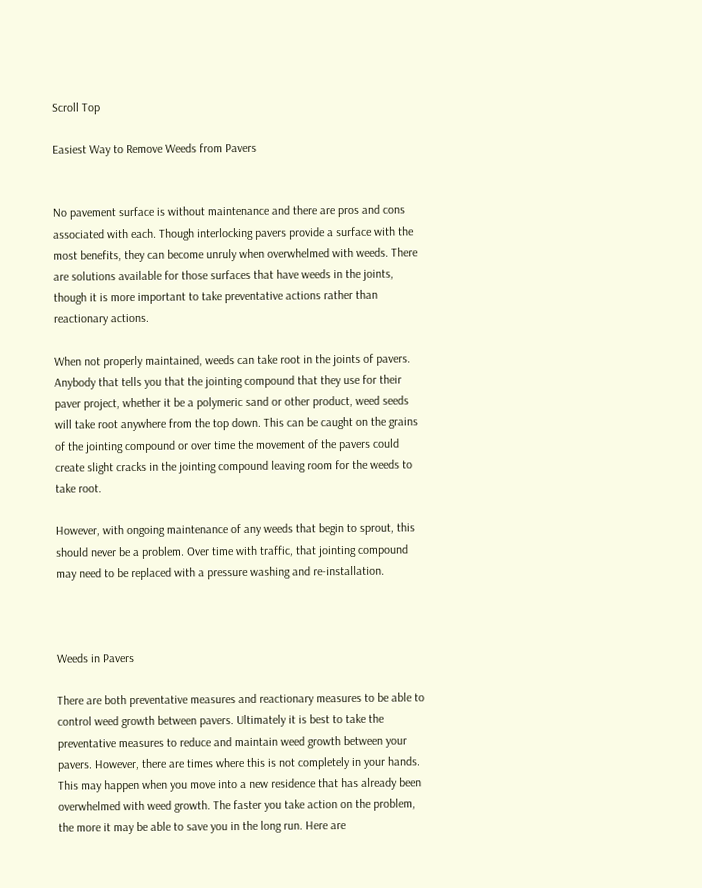Scroll Top

Easiest Way to Remove Weeds from Pavers


No pavement surface is without maintenance and there are pros and cons associated with each. Though interlocking pavers provide a surface with the most benefits, they can become unruly when overwhelmed with weeds. There are solutions available for those surfaces that have weeds in the joints, though it is more important to take preventative actions rather than reactionary actions.

When not properly maintained, weeds can take root in the joints of pavers. Anybody that tells you that the jointing compound that they use for their paver project, whether it be a polymeric sand or other product, weed seeds will take root anywhere from the top down. This can be caught on the grains of the jointing compound or over time the movement of the pavers could create slight cracks in the jointing compound leaving room for the weeds to take root.

However, with ongoing maintenance of any weeds that begin to sprout, this should never be a problem. Over time with traffic, that jointing compound may need to be replaced with a pressure washing and re-installation.



Weeds in Pavers

There are both preventative measures and reactionary measures to be able to control weed growth between pavers. Ultimately it is best to take the preventative measures to reduce and maintain weed growth between your pavers. However, there are times where this is not completely in your hands. This may happen when you move into a new residence that has already been overwhelmed with weed growth. The faster you take action on the problem, the more it may be able to save you in the long run. Here are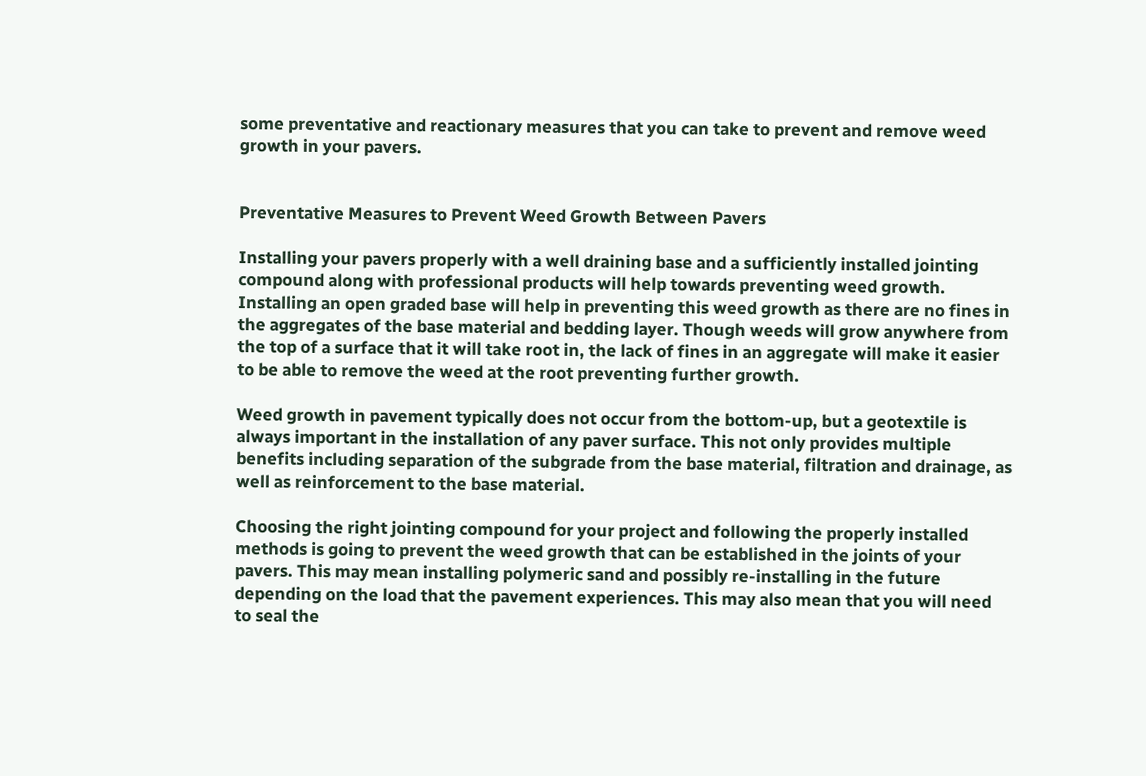some preventative and reactionary measures that you can take to prevent and remove weed growth in your pavers.


Preventative Measures to Prevent Weed Growth Between Pavers

Installing your pavers properly with a well draining base and a sufficiently installed jointing compound along with professional products will help towards preventing weed growth. Installing an open graded base will help in preventing this weed growth as there are no fines in the aggregates of the base material and bedding layer. Though weeds will grow anywhere from the top of a surface that it will take root in, the lack of fines in an aggregate will make it easier to be able to remove the weed at the root preventing further growth.

Weed growth in pavement typically does not occur from the bottom-up, but a geotextile is always important in the installation of any paver surface. This not only provides multiple benefits including separation of the subgrade from the base material, filtration and drainage, as well as reinforcement to the base material.

Choosing the right jointing compound for your project and following the properly installed methods is going to prevent the weed growth that can be established in the joints of your pavers. This may mean installing polymeric sand and possibly re-installing in the future depending on the load that the pavement experiences. This may also mean that you will need to seal the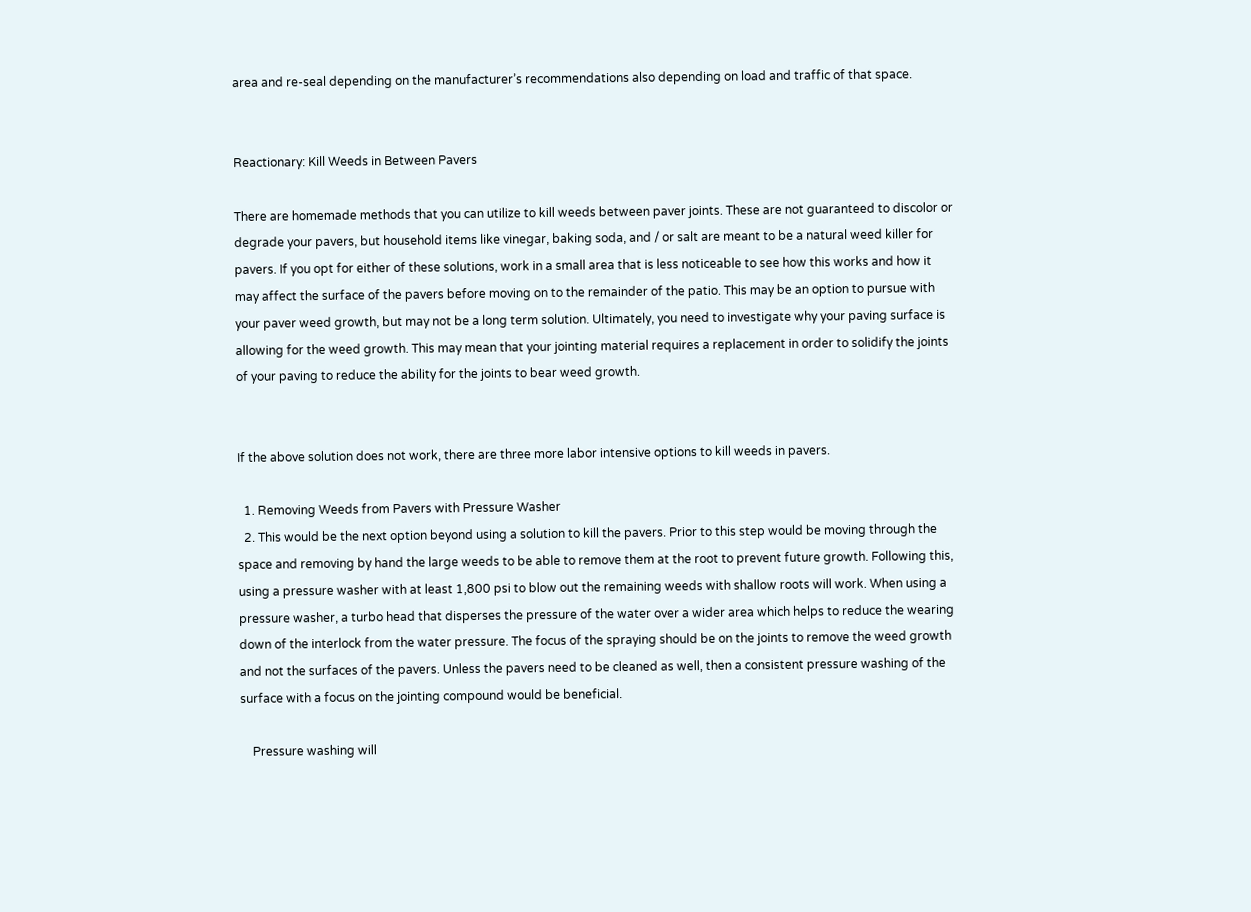area and re-seal depending on the manufacturer’s recommendations also depending on load and traffic of that space.


Reactionary: Kill Weeds in Between Pavers

There are homemade methods that you can utilize to kill weeds between paver joints. These are not guaranteed to discolor or degrade your pavers, but household items like vinegar, baking soda, and / or salt are meant to be a natural weed killer for pavers. If you opt for either of these solutions, work in a small area that is less noticeable to see how this works and how it may affect the surface of the pavers before moving on to the remainder of the patio. This may be an option to pursue with your paver weed growth, but may not be a long term solution. Ultimately, you need to investigate why your paving surface is allowing for the weed growth. This may mean that your jointing material requires a replacement in order to solidify the joints of your paving to reduce the ability for the joints to bear weed growth.


If the above solution does not work, there are three more labor intensive options to kill weeds in pavers.

  1. Removing Weeds from Pavers with Pressure Washer
  2. This would be the next option beyond using a solution to kill the pavers. Prior to this step would be moving through the space and removing by hand the large weeds to be able to remove them at the root to prevent future growth. Following this, using a pressure washer with at least 1,800 psi to blow out the remaining weeds with shallow roots will work. When using a pressure washer, a turbo head that disperses the pressure of the water over a wider area which helps to reduce the wearing down of the interlock from the water pressure. The focus of the spraying should be on the joints to remove the weed growth and not the surfaces of the pavers. Unless the pavers need to be cleaned as well, then a consistent pressure washing of the surface with a focus on the jointing compound would be beneficial.

    Pressure washing will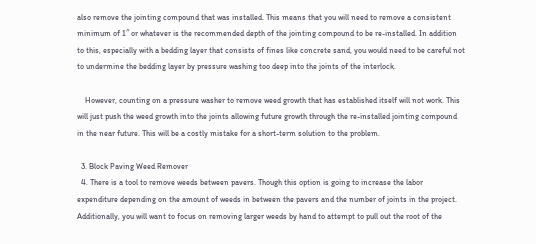also remove the jointing compound that was installed. This means that you will need to remove a consistent minimum of 1″ or whatever is the recommended depth of the jointing compound to be re-installed. In addition to this, especially with a bedding layer that consists of fines like concrete sand, you would need to be careful not to undermine the bedding layer by pressure washing too deep into the joints of the interlock.

    However, counting on a pressure washer to remove weed growth that has established itself will not work. This will just push the weed growth into the joints allowing future growth through the re-installed jointing compound in the near future. This will be a costly mistake for a short-term solution to the problem.

  3. Block Paving Weed Remover
  4. There is a tool to remove weeds between pavers. Though this option is going to increase the labor expenditure depending on the amount of weeds in between the pavers and the number of joints in the project. Additionally, you will want to focus on removing larger weeds by hand to attempt to pull out the root of the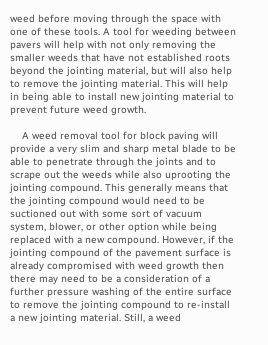weed before moving through the space with one of these tools. A tool for weeding between pavers will help with not only removing the smaller weeds that have not established roots beyond the jointing material, but will also help to remove the jointing material. This will help in being able to install new jointing material to prevent future weed growth.

    A weed removal tool for block paving will provide a very slim and sharp metal blade to be able to penetrate through the joints and to scrape out the weeds while also uprooting the jointing compound. This generally means that the jointing compound would need to be suctioned out with some sort of vacuum system, blower, or other option while being replaced with a new compound. However, if the jointing compound of the pavement surface is already compromised with weed growth then there may need to be a consideration of a further pressure washing of the entire surface to remove the jointing compound to re-install a new jointing material. Still, a weed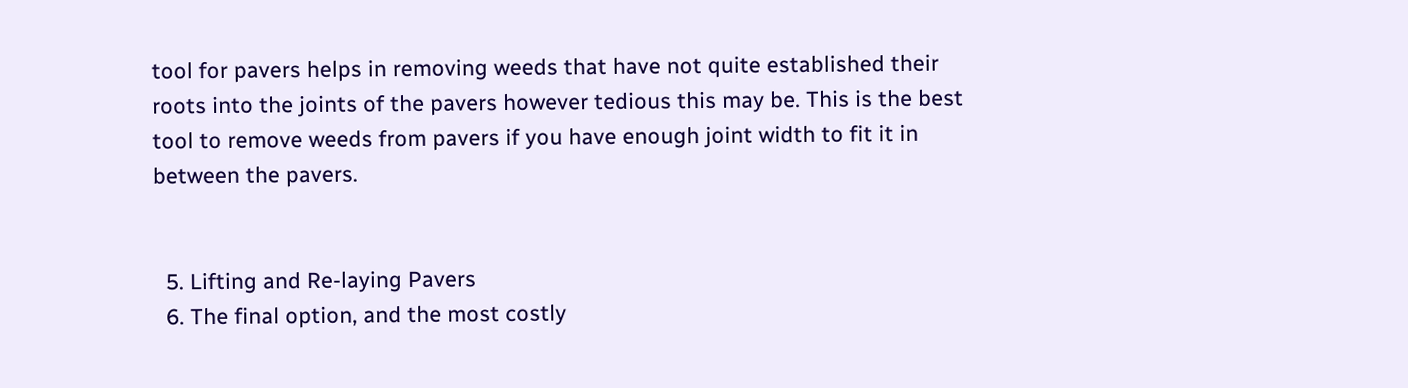tool for pavers helps in removing weeds that have not quite established their roots into the joints of the pavers however tedious this may be. This is the best tool to remove weeds from pavers if you have enough joint width to fit it in between the pavers.


  5. Lifting and Re-laying Pavers
  6. The final option, and the most costly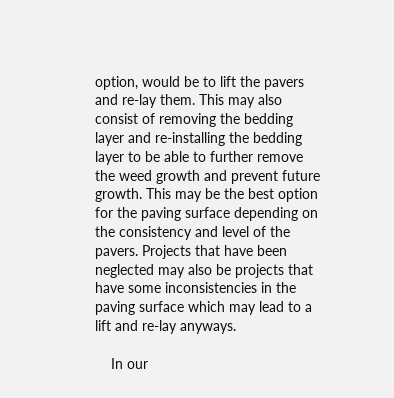option, would be to lift the pavers and re-lay them. This may also consist of removing the bedding layer and re-installing the bedding layer to be able to further remove the weed growth and prevent future growth. This may be the best option for the paving surface depending on the consistency and level of the pavers. Projects that have been neglected may also be projects that have some inconsistencies in the paving surface which may lead to a lift and re-lay anyways.

    In our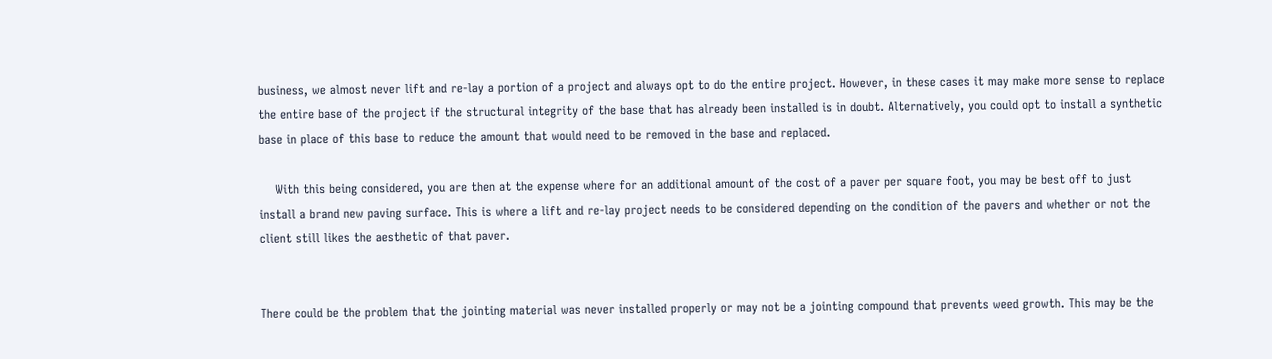business, we almost never lift and re-lay a portion of a project and always opt to do the entire project. However, in these cases it may make more sense to replace the entire base of the project if the structural integrity of the base that has already been installed is in doubt. Alternatively, you could opt to install a synthetic base in place of this base to reduce the amount that would need to be removed in the base and replaced.

    With this being considered, you are then at the expense where for an additional amount of the cost of a paver per square foot, you may be best off to just install a brand new paving surface. This is where a lift and re-lay project needs to be considered depending on the condition of the pavers and whether or not the client still likes the aesthetic of that paver.


There could be the problem that the jointing material was never installed properly or may not be a jointing compound that prevents weed growth. This may be the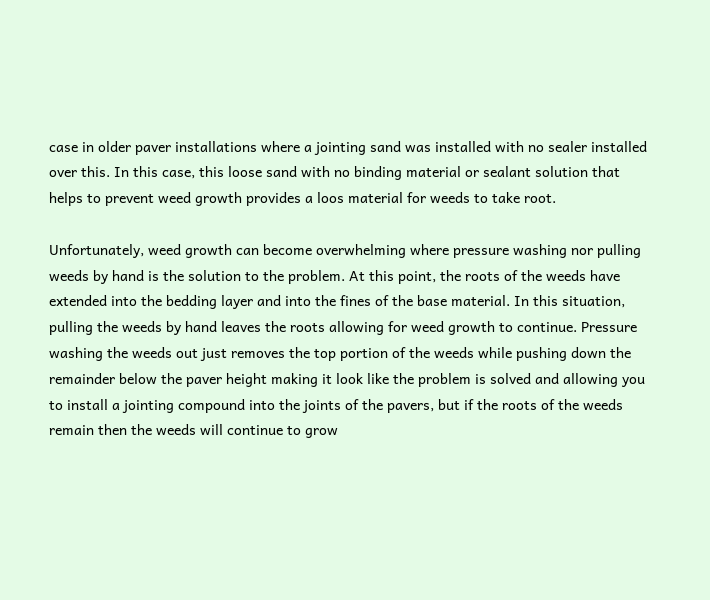case in older paver installations where a jointing sand was installed with no sealer installed over this. In this case, this loose sand with no binding material or sealant solution that helps to prevent weed growth provides a loos material for weeds to take root.

Unfortunately, weed growth can become overwhelming where pressure washing nor pulling weeds by hand is the solution to the problem. At this point, the roots of the weeds have extended into the bedding layer and into the fines of the base material. In this situation, pulling the weeds by hand leaves the roots allowing for weed growth to continue. Pressure washing the weeds out just removes the top portion of the weeds while pushing down the remainder below the paver height making it look like the problem is solved and allowing you to install a jointing compound into the joints of the pavers, but if the roots of the weeds remain then the weeds will continue to grow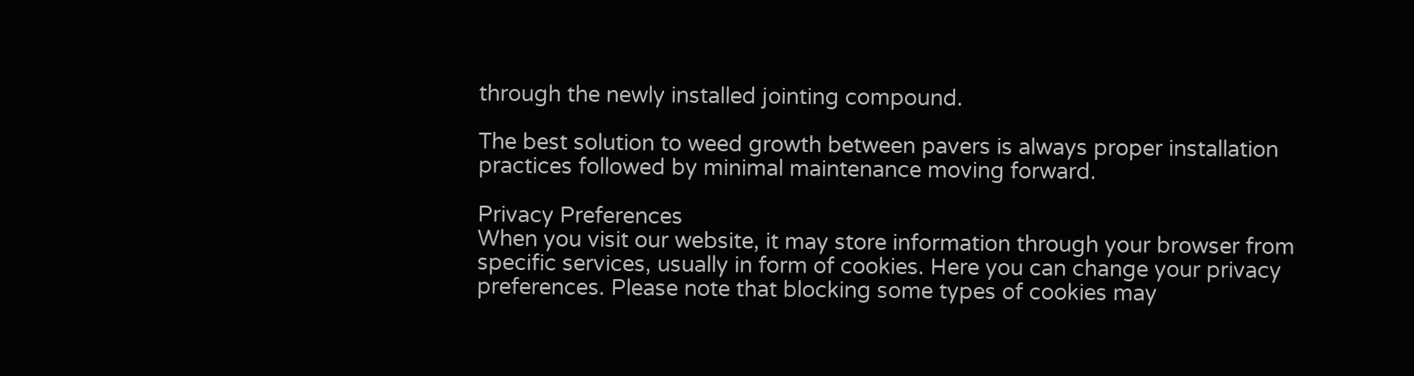through the newly installed jointing compound.

The best solution to weed growth between pavers is always proper installation practices followed by minimal maintenance moving forward.

Privacy Preferences
When you visit our website, it may store information through your browser from specific services, usually in form of cookies. Here you can change your privacy preferences. Please note that blocking some types of cookies may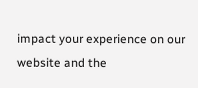impact your experience on our website and the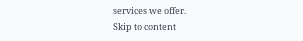services we offer.
Skip to content